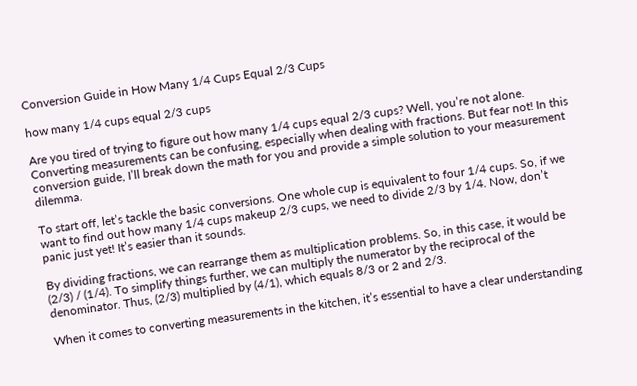Conversion Guide in How Many 1/4 Cups Equal 2/3 Cups

how many 1/4 cups equal 2/3 cups

Are you tired of trying to figure out how many 1/4 cups equal 2/3 cups? Well, you’re not alone. Converting measurements can be confusing, especially when dealing with fractions. But fear not! In this conversion guide, I’ll break down the math for you and provide a simple solution to your measurement dilemma.

To start off, let’s tackle the basic conversions. One whole cup is equivalent to four 1/4 cups. So, if we want to find out how many 1/4 cups makeup 2/3 cups, we need to divide 2/3 by 1/4. Now, don’t panic just yet! It’s easier than it sounds.

By dividing fractions, we can rearrange them as multiplication problems. So, in this case, it would be (2/3) / (1/4). To simplify things further, we can multiply the numerator by the reciprocal of the denominator. Thus, (2/3) multiplied by (4/1), which equals 8/3 or 2 and 2/3.

When it comes to converting measurements in the kitchen, it’s essential to have a clear understanding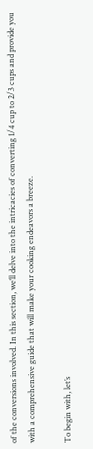of the conversions involved. In this section, we’ll delve into the intricacies of converting 1/4 cup to 2/3 cups and provide you with a comprehensive guide that will make your cooking endeavors a breeze.

To begin with, let’s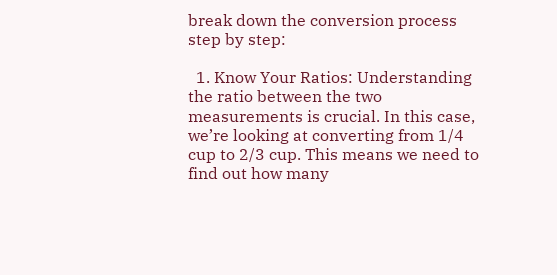break down the conversion process step by step:

  1. Know Your Ratios: Understanding the ratio between the two measurements is crucial. In this case, we’re looking at converting from 1/4 cup to 2/3 cup. This means we need to find out how many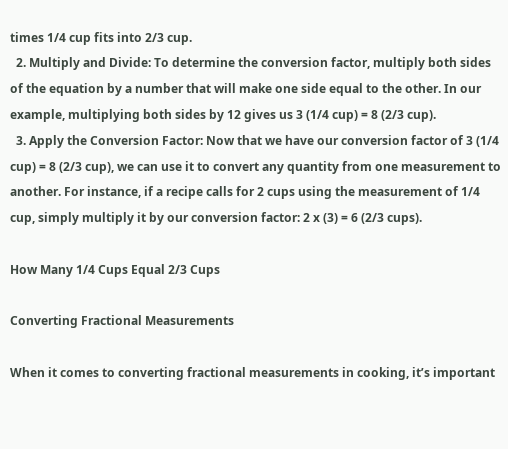times 1/4 cup fits into 2/3 cup.
  2. Multiply and Divide: To determine the conversion factor, multiply both sides of the equation by a number that will make one side equal to the other. In our example, multiplying both sides by 12 gives us 3 (1/4 cup) = 8 (2/3 cup).
  3. Apply the Conversion Factor: Now that we have our conversion factor of 3 (1/4 cup) = 8 (2/3 cup), we can use it to convert any quantity from one measurement to another. For instance, if a recipe calls for 2 cups using the measurement of 1/4 cup, simply multiply it by our conversion factor: 2 x (3) = 6 (2/3 cups).

How Many 1/4 Cups Equal 2/3 Cups

Converting Fractional Measurements

When it comes to converting fractional measurements in cooking, it’s important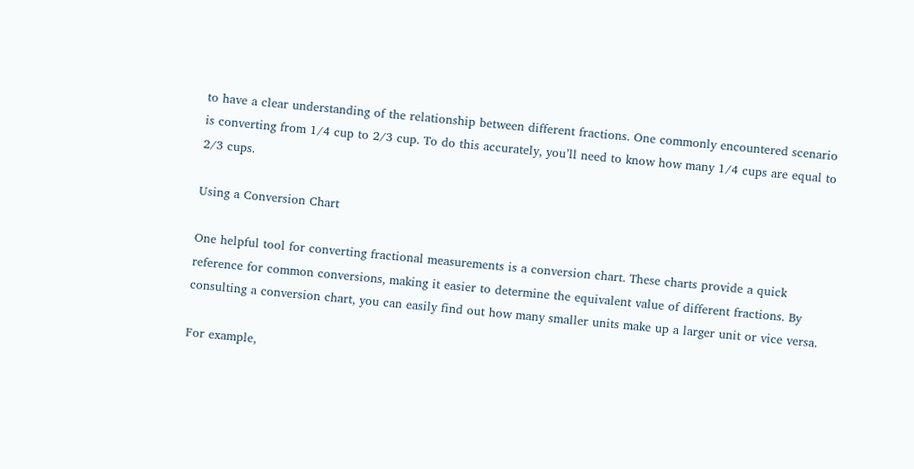to have a clear understanding of the relationship between different fractions. One commonly encountered scenario is converting from 1/4 cup to 2/3 cup. To do this accurately, you’ll need to know how many 1/4 cups are equal to 2/3 cups.

Using a Conversion Chart

One helpful tool for converting fractional measurements is a conversion chart. These charts provide a quick reference for common conversions, making it easier to determine the equivalent value of different fractions. By consulting a conversion chart, you can easily find out how many smaller units make up a larger unit or vice versa.

For example,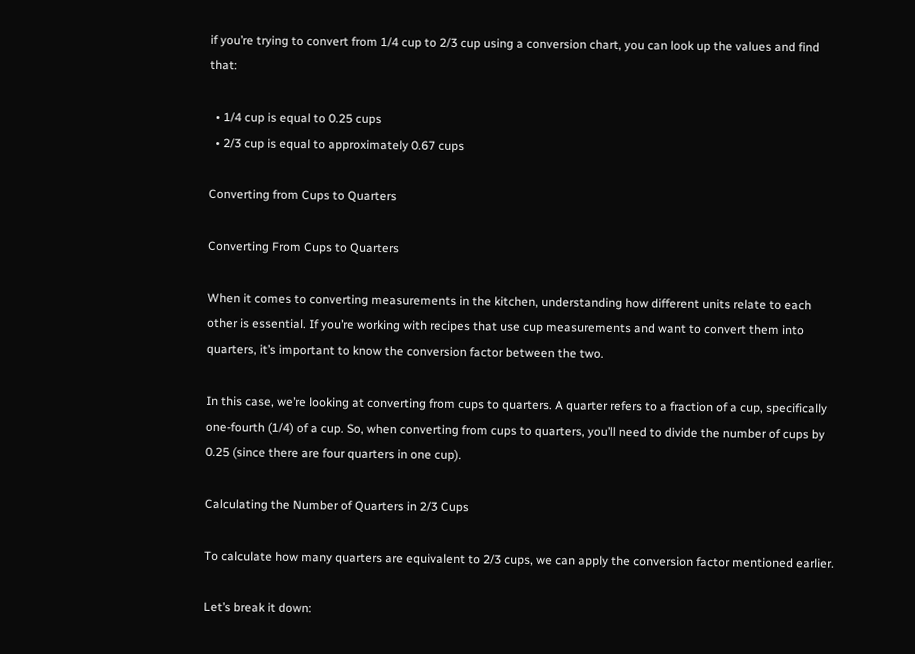if you’re trying to convert from 1/4 cup to 2/3 cup using a conversion chart, you can look up the values and find that:

  • 1/4 cup is equal to 0.25 cups
  • 2/3 cup is equal to approximately 0.67 cups

Converting from Cups to Quarters

Converting From Cups to Quarters

When it comes to converting measurements in the kitchen, understanding how different units relate to each other is essential. If you’re working with recipes that use cup measurements and want to convert them into quarters, it’s important to know the conversion factor between the two.

In this case, we’re looking at converting from cups to quarters. A quarter refers to a fraction of a cup, specifically one-fourth (1/4) of a cup. So, when converting from cups to quarters, you’ll need to divide the number of cups by 0.25 (since there are four quarters in one cup).

Calculating the Number of Quarters in 2/3 Cups

To calculate how many quarters are equivalent to 2/3 cups, we can apply the conversion factor mentioned earlier.

Let’s break it down: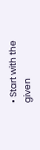• Start with the given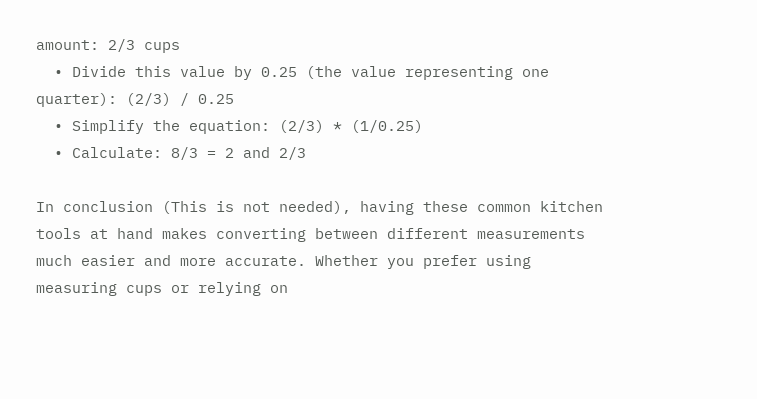amount: 2/3 cups
  • Divide this value by 0.25 (the value representing one quarter): (2/3) / 0.25
  • Simplify the equation: (2/3) * (1/0.25)
  • Calculate: 8/3 = 2 and 2/3

In conclusion (This is not needed), having these common kitchen tools at hand makes converting between different measurements much easier and more accurate. Whether you prefer using measuring cups or relying on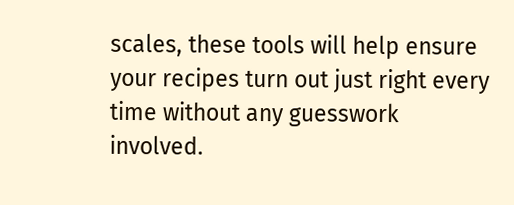scales, these tools will help ensure your recipes turn out just right every time without any guesswork involved.